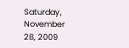Saturday, November 28, 2009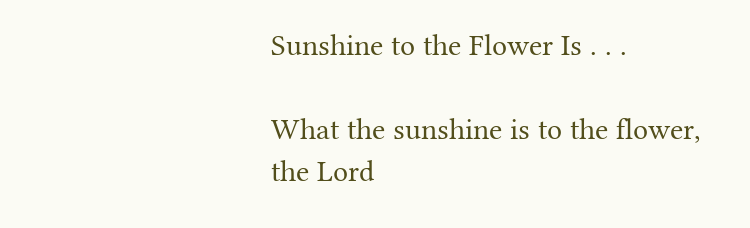Sunshine to the Flower Is . . .

What the sunshine is to the flower, the Lord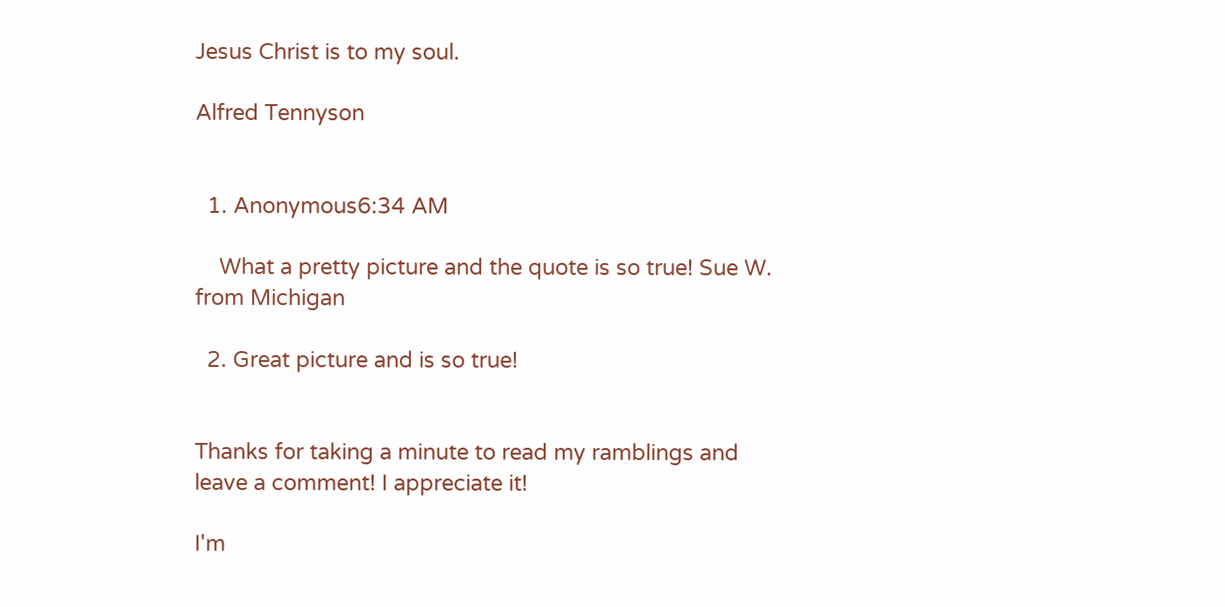Jesus Christ is to my soul.

Alfred Tennyson


  1. Anonymous6:34 AM

    What a pretty picture and the quote is so true! Sue W. from Michigan

  2. Great picture and is so true!


Thanks for taking a minute to read my ramblings and leave a comment! I appreciate it!

I'm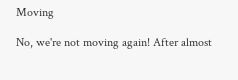Moving

No, we're not moving again! After almost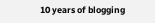10 years of blogging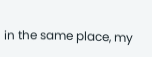in the same place, my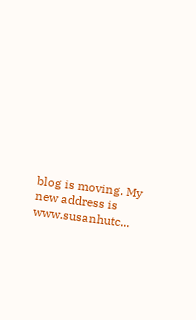blog is moving. My new address is www.susanhutc...